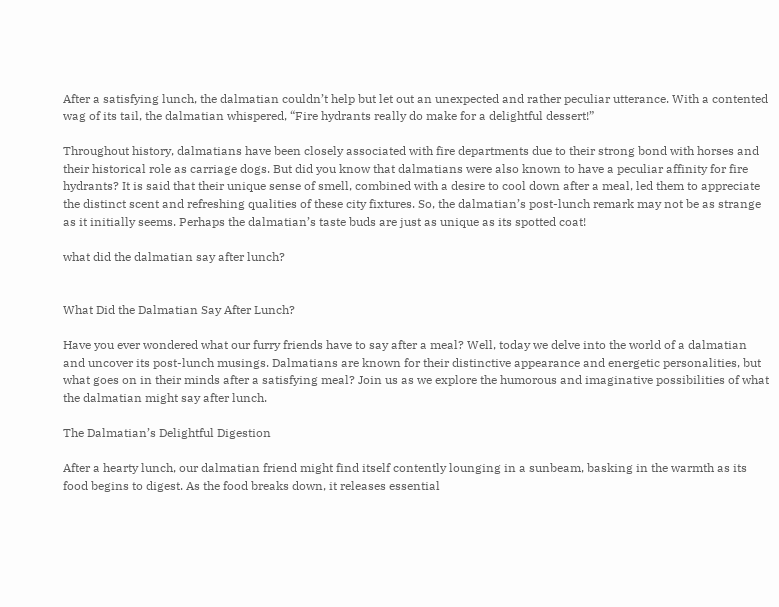After a satisfying lunch, the dalmatian couldn’t help but let out an unexpected and rather peculiar utterance. With a contented wag of its tail, the dalmatian whispered, “Fire hydrants really do make for a delightful dessert!”

Throughout history, dalmatians have been closely associated with fire departments due to their strong bond with horses and their historical role as carriage dogs. But did you know that dalmatians were also known to have a peculiar affinity for fire hydrants? It is said that their unique sense of smell, combined with a desire to cool down after a meal, led them to appreciate the distinct scent and refreshing qualities of these city fixtures. So, the dalmatian’s post-lunch remark may not be as strange as it initially seems. Perhaps the dalmatian’s taste buds are just as unique as its spotted coat!

what did the dalmatian say after lunch?


What Did the Dalmatian Say After Lunch?

Have you ever wondered what our furry friends have to say after a meal? Well, today we delve into the world of a dalmatian and uncover its post-lunch musings. Dalmatians are known for their distinctive appearance and energetic personalities, but what goes on in their minds after a satisfying meal? Join us as we explore the humorous and imaginative possibilities of what the dalmatian might say after lunch.

The Dalmatian’s Delightful Digestion

After a hearty lunch, our dalmatian friend might find itself contently lounging in a sunbeam, basking in the warmth as its food begins to digest. As the food breaks down, it releases essential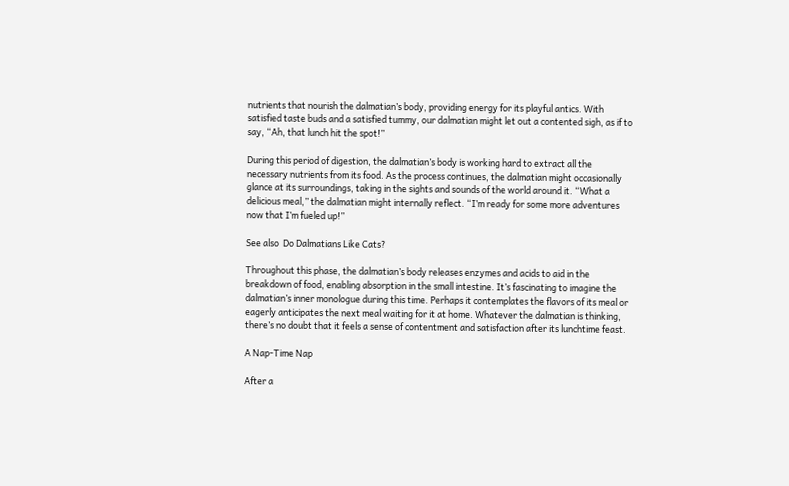nutrients that nourish the dalmatian’s body, providing energy for its playful antics. With satisfied taste buds and a satisfied tummy, our dalmatian might let out a contented sigh, as if to say, “Ah, that lunch hit the spot!”

During this period of digestion, the dalmatian’s body is working hard to extract all the necessary nutrients from its food. As the process continues, the dalmatian might occasionally glance at its surroundings, taking in the sights and sounds of the world around it. “What a delicious meal,” the dalmatian might internally reflect. “I’m ready for some more adventures now that I’m fueled up!”

See also  Do Dalmatians Like Cats?

Throughout this phase, the dalmatian’s body releases enzymes and acids to aid in the breakdown of food, enabling absorption in the small intestine. It’s fascinating to imagine the dalmatian’s inner monologue during this time. Perhaps it contemplates the flavors of its meal or eagerly anticipates the next meal waiting for it at home. Whatever the dalmatian is thinking, there’s no doubt that it feels a sense of contentment and satisfaction after its lunchtime feast.

A Nap-Time Nap

After a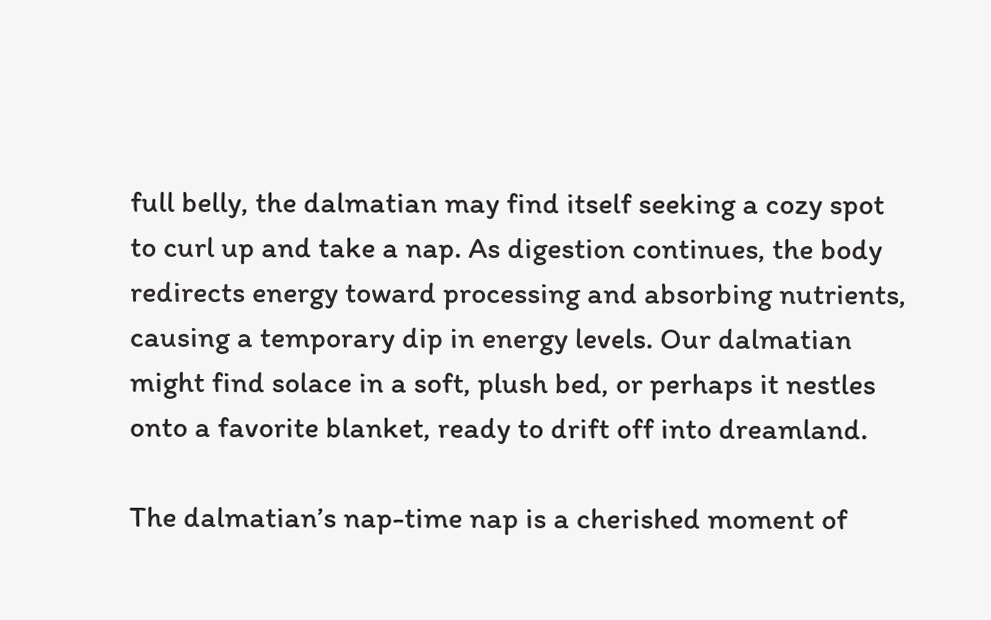full belly, the dalmatian may find itself seeking a cozy spot to curl up and take a nap. As digestion continues, the body redirects energy toward processing and absorbing nutrients, causing a temporary dip in energy levels. Our dalmatian might find solace in a soft, plush bed, or perhaps it nestles onto a favorite blanket, ready to drift off into dreamland.

The dalmatian’s nap-time nap is a cherished moment of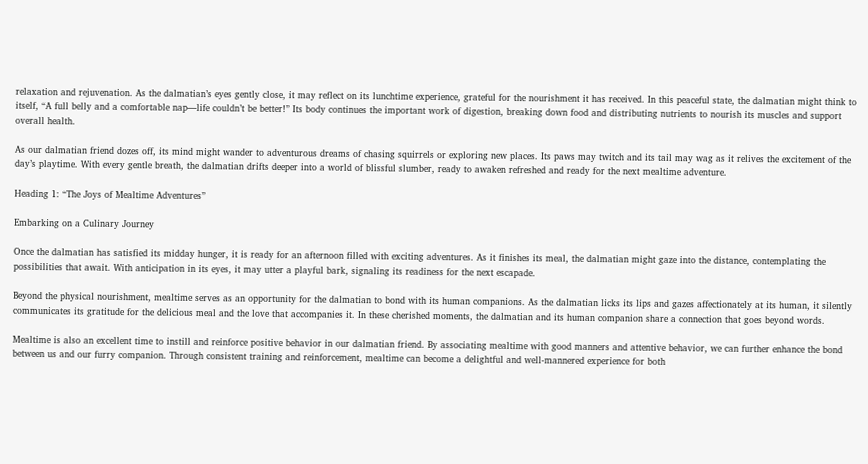relaxation and rejuvenation. As the dalmatian’s eyes gently close, it may reflect on its lunchtime experience, grateful for the nourishment it has received. In this peaceful state, the dalmatian might think to itself, “A full belly and a comfortable nap—life couldn’t be better!” Its body continues the important work of digestion, breaking down food and distributing nutrients to nourish its muscles and support overall health.

As our dalmatian friend dozes off, its mind might wander to adventurous dreams of chasing squirrels or exploring new places. Its paws may twitch and its tail may wag as it relives the excitement of the day’s playtime. With every gentle breath, the dalmatian drifts deeper into a world of blissful slumber, ready to awaken refreshed and ready for the next mealtime adventure.

Heading 1: “The Joys of Mealtime Adventures”

Embarking on a Culinary Journey

Once the dalmatian has satisfied its midday hunger, it is ready for an afternoon filled with exciting adventures. As it finishes its meal, the dalmatian might gaze into the distance, contemplating the possibilities that await. With anticipation in its eyes, it may utter a playful bark, signaling its readiness for the next escapade.

Beyond the physical nourishment, mealtime serves as an opportunity for the dalmatian to bond with its human companions. As the dalmatian licks its lips and gazes affectionately at its human, it silently communicates its gratitude for the delicious meal and the love that accompanies it. In these cherished moments, the dalmatian and its human companion share a connection that goes beyond words.

Mealtime is also an excellent time to instill and reinforce positive behavior in our dalmatian friend. By associating mealtime with good manners and attentive behavior, we can further enhance the bond between us and our furry companion. Through consistent training and reinforcement, mealtime can become a delightful and well-mannered experience for both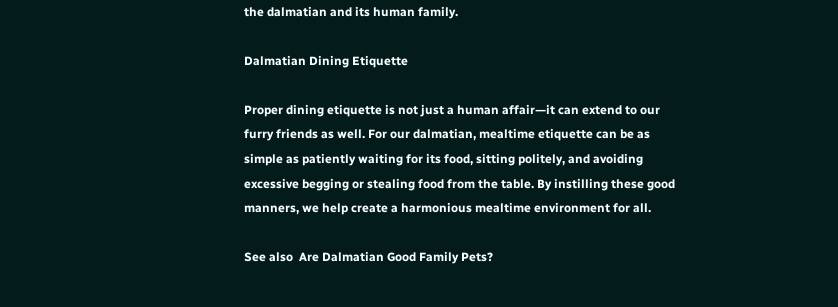the dalmatian and its human family.

Dalmatian Dining Etiquette

Proper dining etiquette is not just a human affair—it can extend to our furry friends as well. For our dalmatian, mealtime etiquette can be as simple as patiently waiting for its food, sitting politely, and avoiding excessive begging or stealing food from the table. By instilling these good manners, we help create a harmonious mealtime environment for all.

See also  Are Dalmatian Good Family Pets?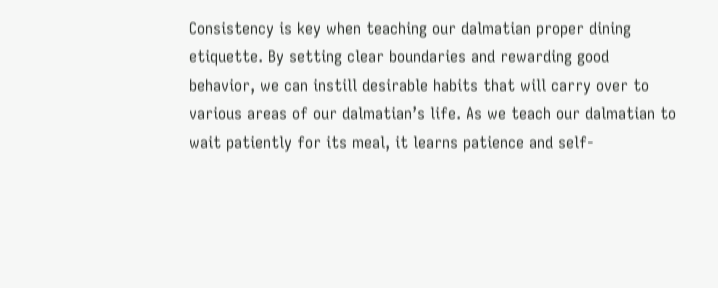Consistency is key when teaching our dalmatian proper dining etiquette. By setting clear boundaries and rewarding good behavior, we can instill desirable habits that will carry over to various areas of our dalmatian’s life. As we teach our dalmatian to wait patiently for its meal, it learns patience and self-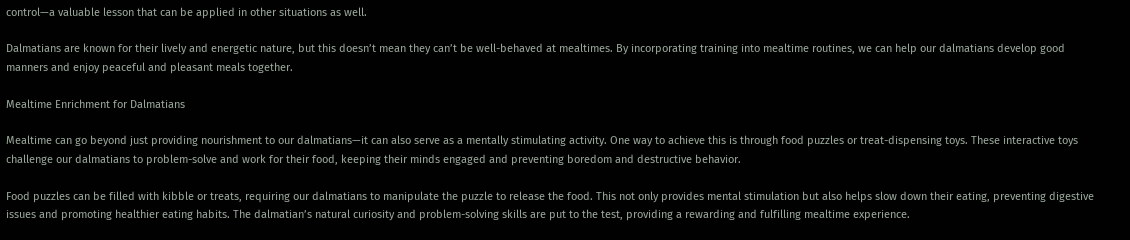control—a valuable lesson that can be applied in other situations as well.

Dalmatians are known for their lively and energetic nature, but this doesn’t mean they can’t be well-behaved at mealtimes. By incorporating training into mealtime routines, we can help our dalmatians develop good manners and enjoy peaceful and pleasant meals together.

Mealtime Enrichment for Dalmatians

Mealtime can go beyond just providing nourishment to our dalmatians—it can also serve as a mentally stimulating activity. One way to achieve this is through food puzzles or treat-dispensing toys. These interactive toys challenge our dalmatians to problem-solve and work for their food, keeping their minds engaged and preventing boredom and destructive behavior.

Food puzzles can be filled with kibble or treats, requiring our dalmatians to manipulate the puzzle to release the food. This not only provides mental stimulation but also helps slow down their eating, preventing digestive issues and promoting healthier eating habits. The dalmatian’s natural curiosity and problem-solving skills are put to the test, providing a rewarding and fulfilling mealtime experience.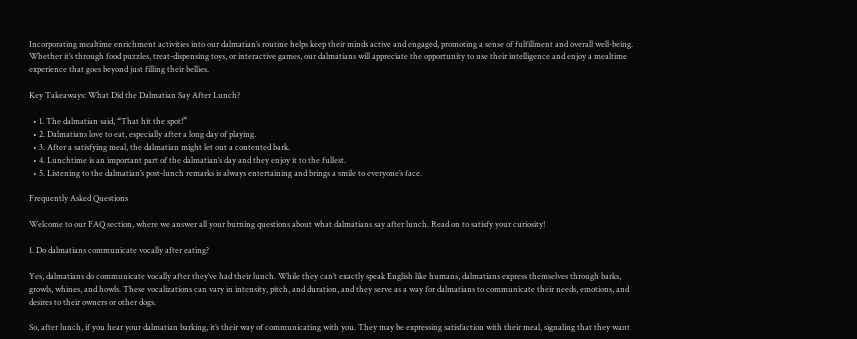Incorporating mealtime enrichment activities into our dalmatian’s routine helps keep their minds active and engaged, promoting a sense of fulfillment and overall well-being. Whether it’s through food puzzles, treat-dispensing toys, or interactive games, our dalmatians will appreciate the opportunity to use their intelligence and enjoy a mealtime experience that goes beyond just filling their bellies.

Key Takeaways: What Did the Dalmatian Say After Lunch?

  • 1. The dalmatian said, “That hit the spot!”
  • 2. Dalmatians love to eat, especially after a long day of playing.
  • 3. After a satisfying meal, the dalmatian might let out a contented bark.
  • 4. Lunchtime is an important part of the dalmatian’s day and they enjoy it to the fullest.
  • 5. Listening to the dalmatian’s post-lunch remarks is always entertaining and brings a smile to everyone’s face.

Frequently Asked Questions

Welcome to our FAQ section, where we answer all your burning questions about what dalmatians say after lunch. Read on to satisfy your curiosity!

1. Do dalmatians communicate vocally after eating?

Yes, dalmatians do communicate vocally after they’ve had their lunch. While they can’t exactly speak English like humans, dalmatians express themselves through barks, growls, whines, and howls. These vocalizations can vary in intensity, pitch, and duration, and they serve as a way for dalmatians to communicate their needs, emotions, and desires to their owners or other dogs.

So, after lunch, if you hear your dalmatian barking, it’s their way of communicating with you. They may be expressing satisfaction with their meal, signaling that they want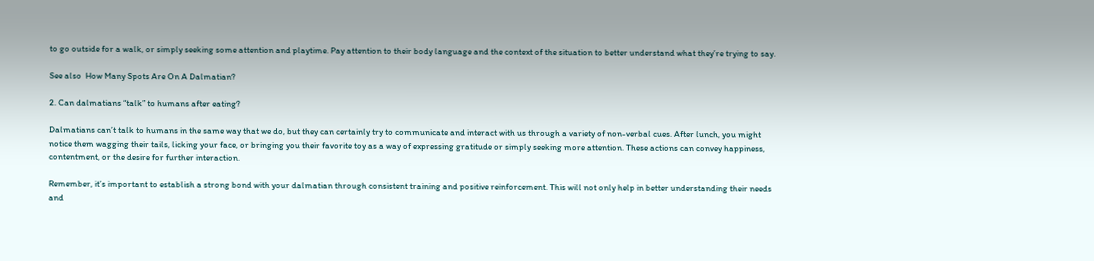to go outside for a walk, or simply seeking some attention and playtime. Pay attention to their body language and the context of the situation to better understand what they’re trying to say.

See also  How Many Spots Are On A Dalmatian?

2. Can dalmatians “talk” to humans after eating?

Dalmatians can’t talk to humans in the same way that we do, but they can certainly try to communicate and interact with us through a variety of non-verbal cues. After lunch, you might notice them wagging their tails, licking your face, or bringing you their favorite toy as a way of expressing gratitude or simply seeking more attention. These actions can convey happiness, contentment, or the desire for further interaction.

Remember, it’s important to establish a strong bond with your dalmatian through consistent training and positive reinforcement. This will not only help in better understanding their needs and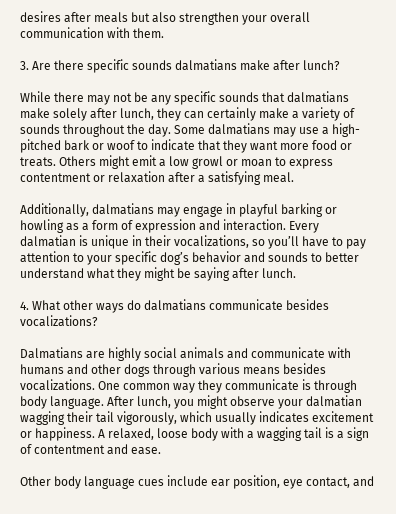desires after meals but also strengthen your overall communication with them.

3. Are there specific sounds dalmatians make after lunch?

While there may not be any specific sounds that dalmatians make solely after lunch, they can certainly make a variety of sounds throughout the day. Some dalmatians may use a high-pitched bark or woof to indicate that they want more food or treats. Others might emit a low growl or moan to express contentment or relaxation after a satisfying meal.

Additionally, dalmatians may engage in playful barking or howling as a form of expression and interaction. Every dalmatian is unique in their vocalizations, so you’ll have to pay attention to your specific dog’s behavior and sounds to better understand what they might be saying after lunch.

4. What other ways do dalmatians communicate besides vocalizations?

Dalmatians are highly social animals and communicate with humans and other dogs through various means besides vocalizations. One common way they communicate is through body language. After lunch, you might observe your dalmatian wagging their tail vigorously, which usually indicates excitement or happiness. A relaxed, loose body with a wagging tail is a sign of contentment and ease.

Other body language cues include ear position, eye contact, and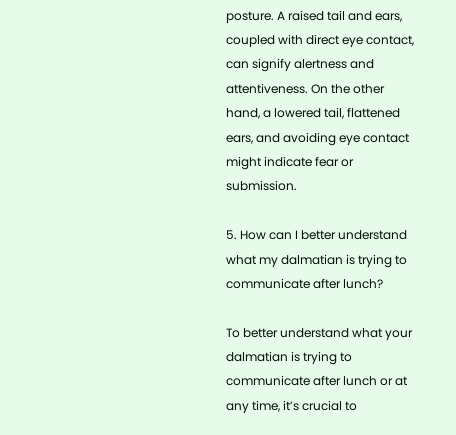posture. A raised tail and ears, coupled with direct eye contact, can signify alertness and attentiveness. On the other hand, a lowered tail, flattened ears, and avoiding eye contact might indicate fear or submission.

5. How can I better understand what my dalmatian is trying to communicate after lunch?

To better understand what your dalmatian is trying to communicate after lunch or at any time, it’s crucial to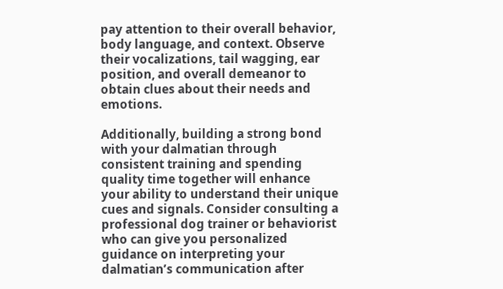pay attention to their overall behavior, body language, and context. Observe their vocalizations, tail wagging, ear position, and overall demeanor to obtain clues about their needs and emotions.

Additionally, building a strong bond with your dalmatian through consistent training and spending quality time together will enhance your ability to understand their unique cues and signals. Consider consulting a professional dog trainer or behaviorist who can give you personalized guidance on interpreting your dalmatian’s communication after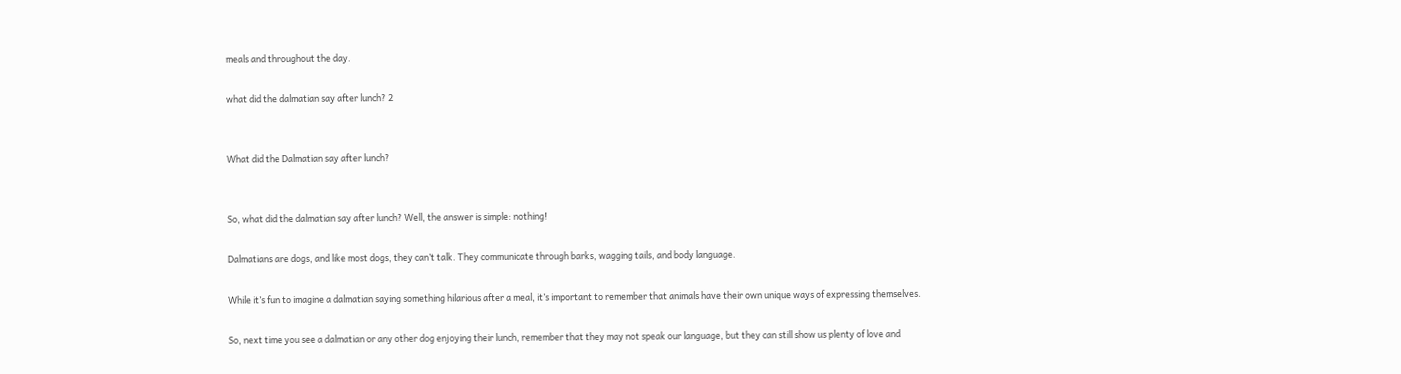meals and throughout the day.

what did the dalmatian say after lunch? 2


What did the Dalmatian say after lunch?


So, what did the dalmatian say after lunch? Well, the answer is simple: nothing!

Dalmatians are dogs, and like most dogs, they can’t talk. They communicate through barks, wagging tails, and body language.

While it’s fun to imagine a dalmatian saying something hilarious after a meal, it’s important to remember that animals have their own unique ways of expressing themselves.

So, next time you see a dalmatian or any other dog enjoying their lunch, remember that they may not speak our language, but they can still show us plenty of love and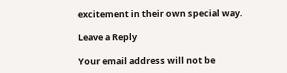excitement in their own special way.

Leave a Reply

Your email address will not be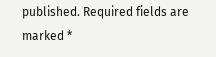published. Required fields are marked *